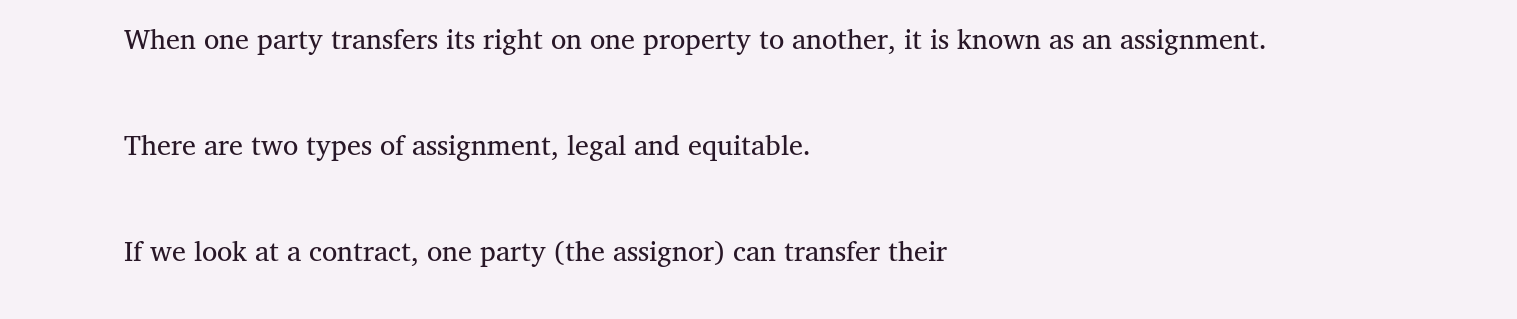When one party transfers its right on one property to another, it is known as an assignment.

There are two types of assignment, legal and equitable.

If we look at a contract, one party (the assignor) can transfer their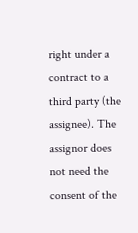right under a contract to a third party (the assignee). The assignor does not need the consent of the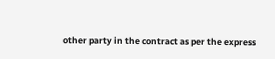other party in the contract as per the express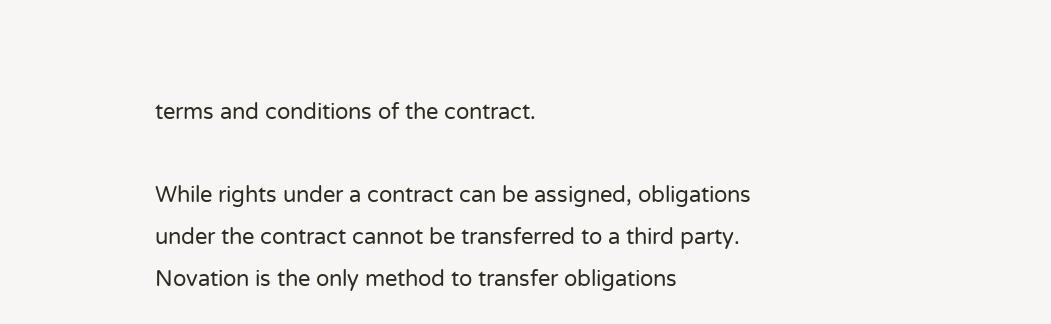terms and conditions of the contract.

While rights under a contract can be assigned, obligations under the contract cannot be transferred to a third party. Novation is the only method to transfer obligations